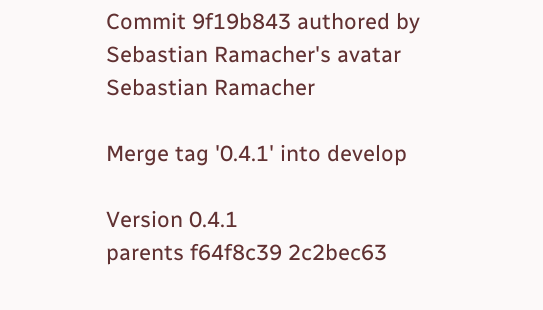Commit 9f19b843 authored by Sebastian Ramacher's avatar Sebastian Ramacher

Merge tag '0.4.1' into develop

Version 0.4.1
parents f64f8c39 2c2bec63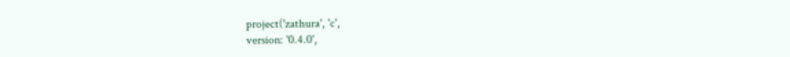project('zathura', 'c',
version: '0.4.0',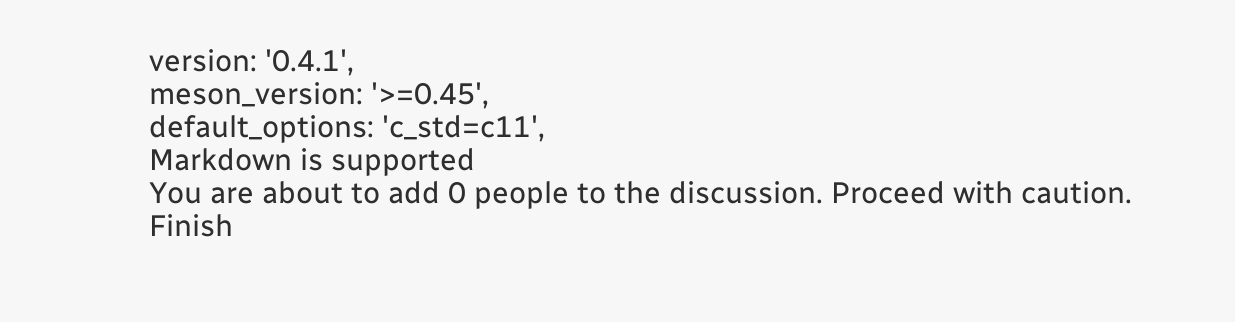version: '0.4.1',
meson_version: '>=0.45',
default_options: 'c_std=c11',
Markdown is supported
You are about to add 0 people to the discussion. Proceed with caution.
Finish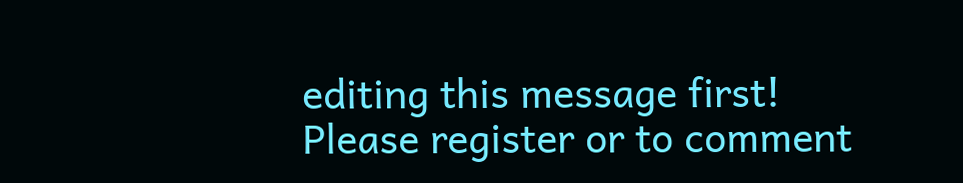editing this message first!
Please register or to comment